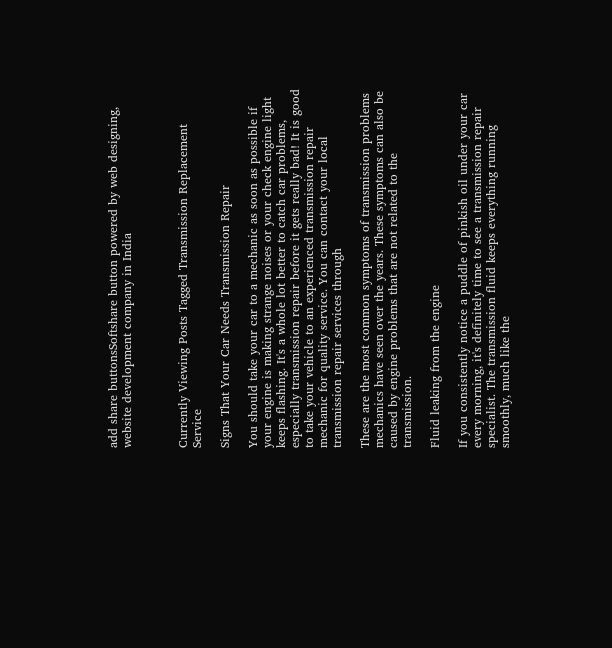add share buttonsSoftshare button powered by web designing, website development company in India



Currently Viewing Posts Tagged Transmission Replacement Service

Signs That Your Car Needs Transmission Repair

You should take your car to a mechanic as soon as possible if your engine is making strange noises or your check engine light keeps flashing. It's a whole lot better to catch car problems, especially transmission repair before it gets really bad! It is good to take your vehicle to an experienced transmission repair mechanic for quality service. You can contact your local transmission repair services through

These are the most common symptoms of transmission problems mechanics have seen over the years. These symptoms can also be caused by engine problems that are not related to the transmission.

Fluid leaking from the engine

If you consistently notice a puddle of pinkish oil under your car every morning, it's definitely time to see a transmission repair specialist. The transmission fluid keeps everything running smoothly, much like the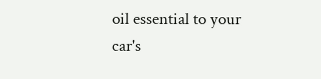oil essential to your car's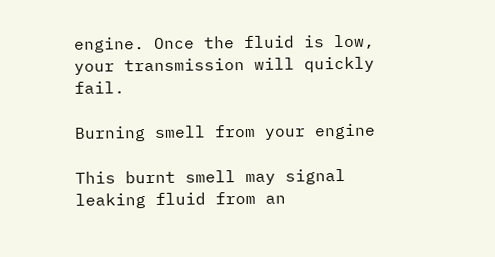engine. Once the fluid is low, your transmission will quickly fail.

Burning smell from your engine

This burnt smell may signal leaking fluid from an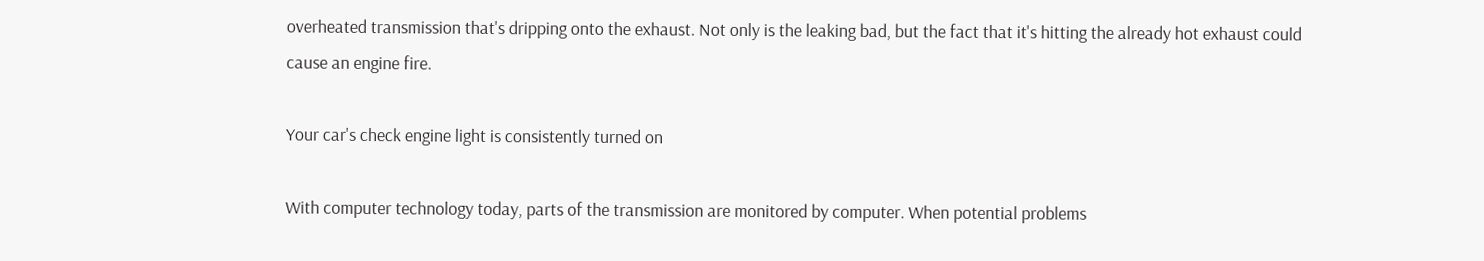overheated transmission that's dripping onto the exhaust. Not only is the leaking bad, but the fact that it's hitting the already hot exhaust could cause an engine fire.

Your car's check engine light is consistently turned on

With computer technology today, parts of the transmission are monitored by computer. When potential problems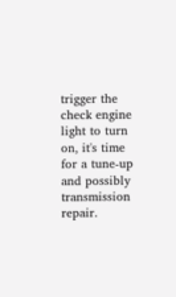trigger the check engine light to turn on, it's time for a tune-up and possibly transmission repair.